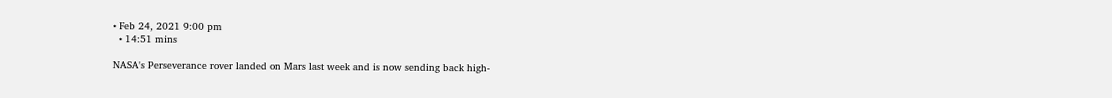• Feb 24, 2021 9:00 pm
  • 14:51 mins

NASA's Perseverance rover landed on Mars last week and is now sending back high-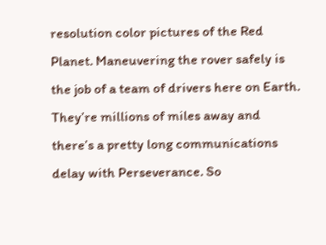resolution color pictures of the Red Planet. Maneuvering the rover safely is the job of a team of drivers here on Earth. They’re millions of miles away and there’s a pretty long communications delay with Perseverance. So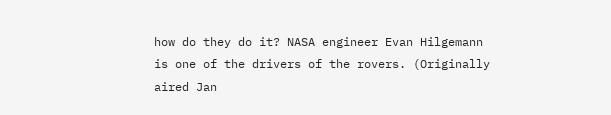how do they do it? NASA engineer Evan Hilgemann is one of the drivers of the rovers. (Originally aired Jan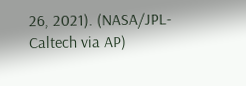26, 2021). (NASA/JPL-Caltech via AP)